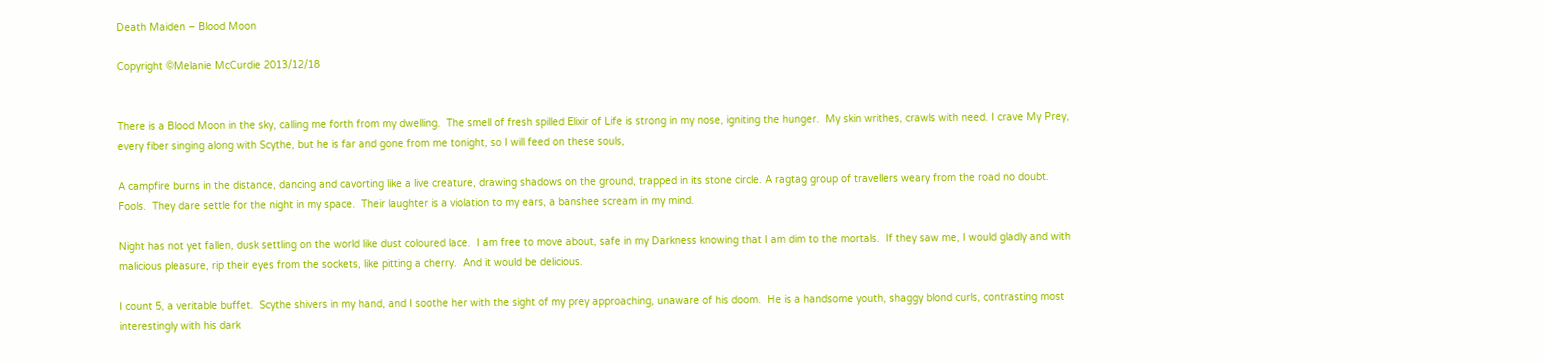Death Maiden – Blood Moon

Copyright ©Melanie McCurdie 2013/12/18


There is a Blood Moon in the sky, calling me forth from my dwelling.  The smell of fresh spilled Elixir of Life is strong in my nose, igniting the hunger.  My skin writhes, crawls with need. I crave My Prey, every fiber singing along with Scythe, but he is far and gone from me tonight, so I will feed on these souls,

A campfire burns in the distance, dancing and cavorting like a live creature, drawing shadows on the ground, trapped in its stone circle. A ragtag group of travellers weary from the road no doubt. Fools.  They dare settle for the night in my space.  Their laughter is a violation to my ears, a banshee scream in my mind.

Night has not yet fallen, dusk settling on the world like dust coloured lace.  I am free to move about, safe in my Darkness knowing that I am dim to the mortals.  If they saw me, I would gladly and with malicious pleasure, rip their eyes from the sockets, like pitting a cherry.  And it would be delicious.

I count 5, a veritable buffet.  Scythe shivers in my hand, and I soothe her with the sight of my prey approaching, unaware of his doom.  He is a handsome youth, shaggy blond curls, contrasting most interestingly with his dark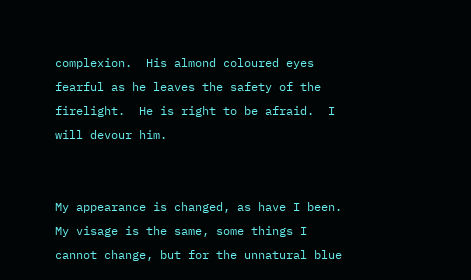complexion.  His almond coloured eyes fearful as he leaves the safety of the firelight.  He is right to be afraid.  I will devour him.


My appearance is changed, as have I been.  My visage is the same, some things I cannot change, but for the unnatural blue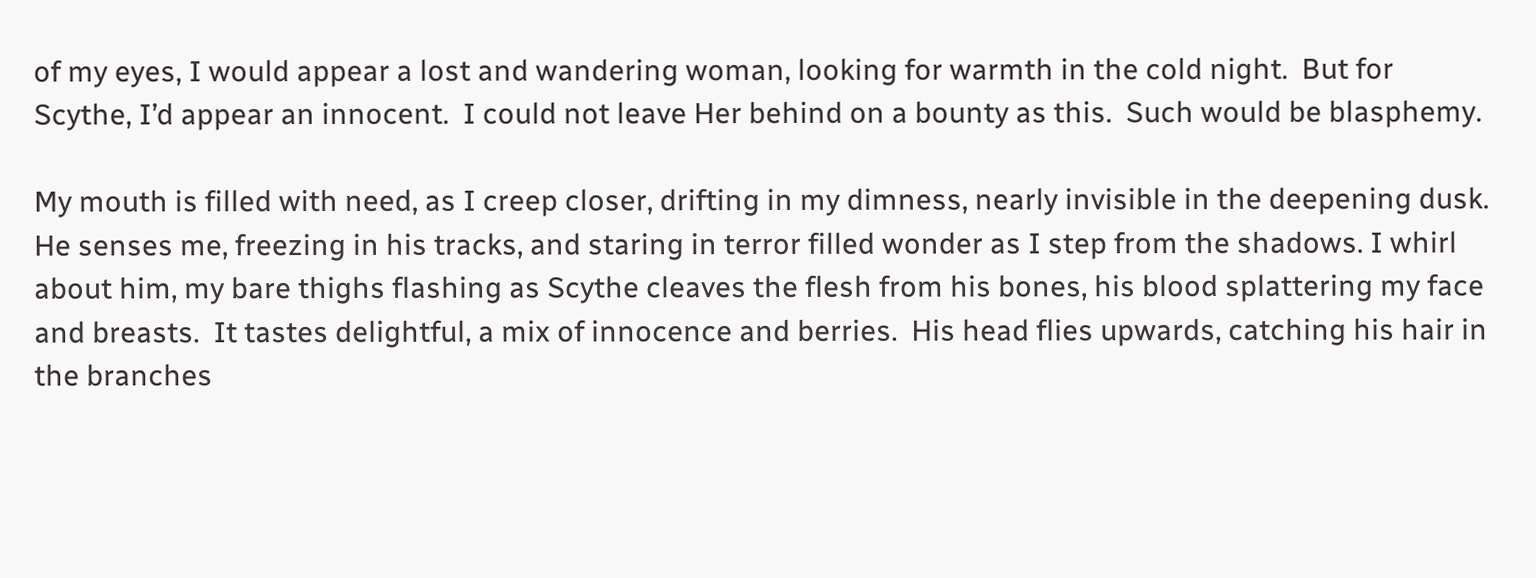of my eyes, I would appear a lost and wandering woman, looking for warmth in the cold night.  But for Scythe, I’d appear an innocent.  I could not leave Her behind on a bounty as this.  Such would be blasphemy.

My mouth is filled with need, as I creep closer, drifting in my dimness, nearly invisible in the deepening dusk.  He senses me, freezing in his tracks, and staring in terror filled wonder as I step from the shadows. I whirl about him, my bare thighs flashing as Scythe cleaves the flesh from his bones, his blood splattering my face and breasts.  It tastes delightful, a mix of innocence and berries.  His head flies upwards, catching his hair in the branches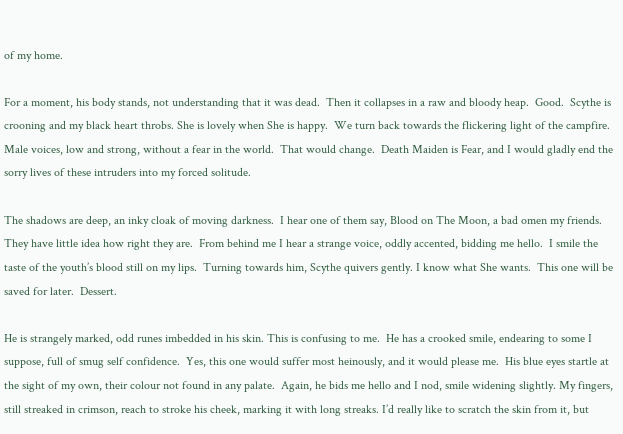of my home.

For a moment, his body stands, not understanding that it was dead.  Then it collapses in a raw and bloody heap.  Good.  Scythe is crooning and my black heart throbs. She is lovely when She is happy.  We turn back towards the flickering light of the campfire.  Male voices, low and strong, without a fear in the world.  That would change.  Death Maiden is Fear, and I would gladly end the sorry lives of these intruders into my forced solitude.

The shadows are deep, an inky cloak of moving darkness.  I hear one of them say, Blood on The Moon, a bad omen my friends.  They have little idea how right they are.  From behind me I hear a strange voice, oddly accented, bidding me hello.  I smile the taste of the youth’s blood still on my lips.  Turning towards him, Scythe quivers gently. I know what She wants.  This one will be saved for later.  Dessert.

He is strangely marked, odd runes imbedded in his skin. This is confusing to me.  He has a crooked smile, endearing to some I suppose, full of smug self confidence.  Yes, this one would suffer most heinously, and it would please me.  His blue eyes startle at the sight of my own, their colour not found in any palate.  Again, he bids me hello and I nod, smile widening slightly. My fingers, still streaked in crimson, reach to stroke his cheek, marking it with long streaks. I’d really like to scratch the skin from it, but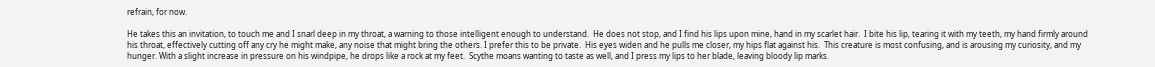refrain, for now.

He takes this an invitation, to touch me and I snarl deep in my throat, a warning to those intelligent enough to understand.  He does not stop, and I find his lips upon mine, hand in my scarlet hair.  I bite his lip, tearing it with my teeth, my hand firmly around his throat, effectively cutting off any cry he might make, any noise that might bring the others. I prefer this to be private.  His eyes widen and he pulls me closer, my hips flat against his.  This creature is most confusing, and is arousing my curiosity, and my hunger. With a slight increase in pressure on his windpipe, he drops like a rock at my feet.  Scythe moans wanting to taste as well, and I press my lips to her blade, leaving bloody lip marks.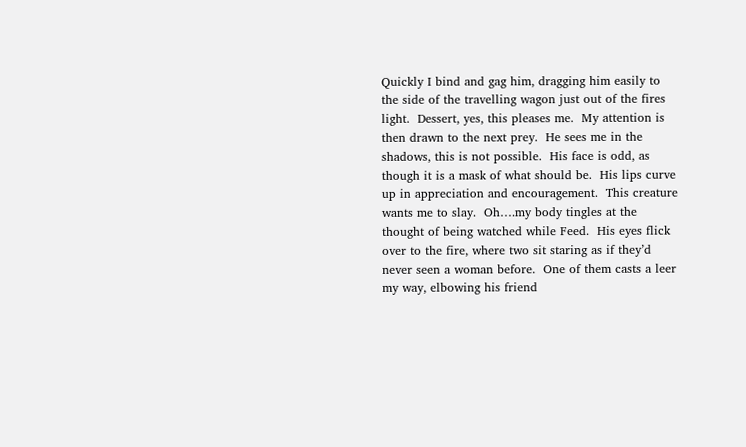Quickly I bind and gag him, dragging him easily to the side of the travelling wagon just out of the fires light.  Dessert, yes, this pleases me.  My attention is then drawn to the next prey.  He sees me in the shadows, this is not possible.  His face is odd, as though it is a mask of what should be.  His lips curve up in appreciation and encouragement.  This creature wants me to slay.  Oh….my body tingles at the thought of being watched while Feed.  His eyes flick over to the fire, where two sit staring as if they’d never seen a woman before.  One of them casts a leer my way, elbowing his friend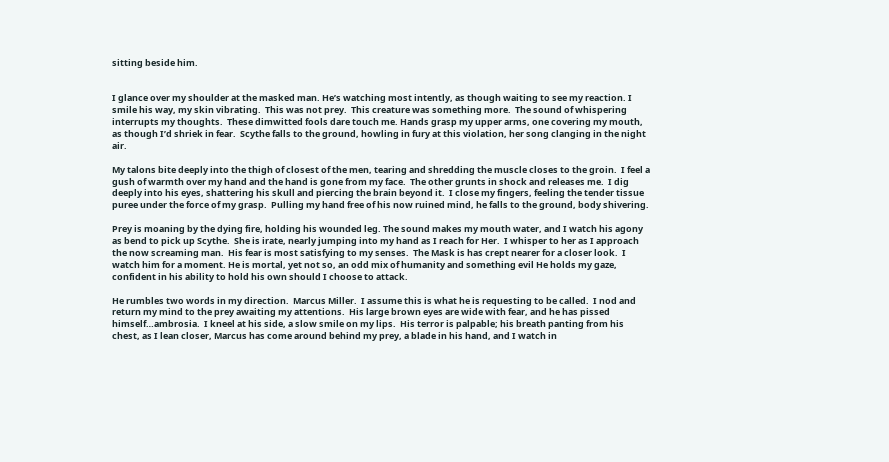sitting beside him.


I glance over my shoulder at the masked man. He’s watching most intently, as though waiting to see my reaction. I smile his way, my skin vibrating.  This was not prey.  This creature was something more.  The sound of whispering interrupts my thoughts.  These dimwitted fools dare touch me. Hands grasp my upper arms, one covering my mouth, as though I’d shriek in fear.  Scythe falls to the ground, howling in fury at this violation, her song clanging in the night air.

My talons bite deeply into the thigh of closest of the men, tearing and shredding the muscle closes to the groin.  I feel a gush of warmth over my hand and the hand is gone from my face.  The other grunts in shock and releases me.  I dig deeply into his eyes, shattering his skull and piercing the brain beyond it.  I close my fingers, feeling the tender tissue puree under the force of my grasp.  Pulling my hand free of his now ruined mind, he falls to the ground, body shivering.

Prey is moaning by the dying fire, holding his wounded leg. The sound makes my mouth water, and I watch his agony as bend to pick up Scythe.  She is irate, nearly jumping into my hand as I reach for Her.  I whisper to her as I approach the now screaming man.  His fear is most satisfying to my senses.  The Mask is has crept nearer for a closer look.  I watch him for a moment. He is mortal, yet not so, an odd mix of humanity and something evil He holds my gaze, confident in his ability to hold his own should I choose to attack.

He rumbles two words in my direction.  Marcus Miller.  I assume this is what he is requesting to be called.  I nod and return my mind to the prey awaiting my attentions.  His large brown eyes are wide with fear, and he has pissed himself…ambrosia.  I kneel at his side, a slow smile on my lips.  His terror is palpable; his breath panting from his chest, as I lean closer, Marcus has come around behind my prey, a blade in his hand, and I watch in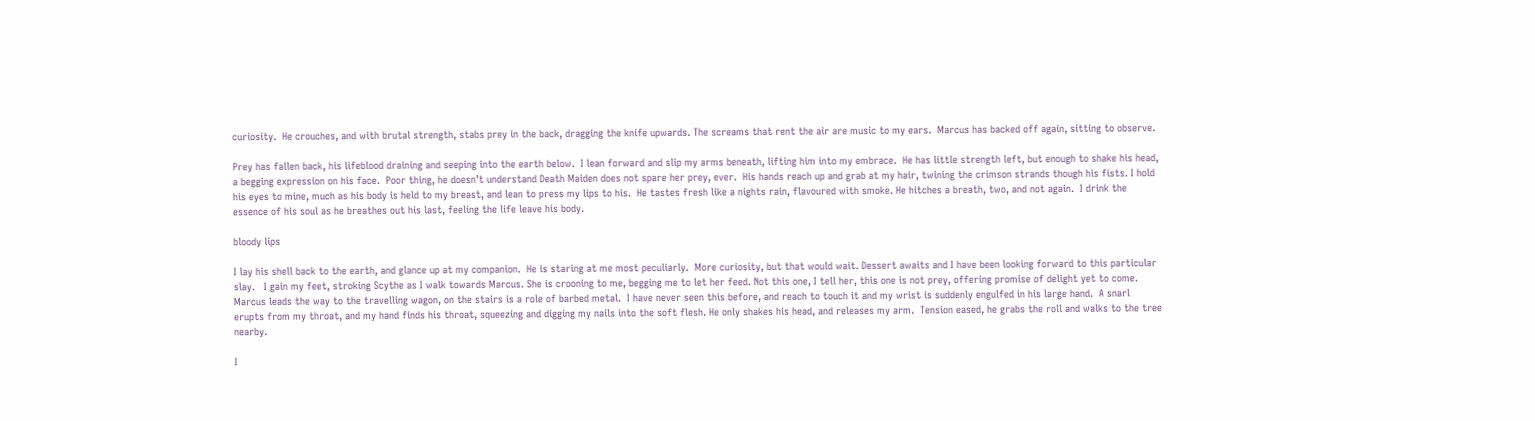curiosity.  He crouches, and with brutal strength, stabs prey in the back, dragging the knife upwards. The screams that rent the air are music to my ears.  Marcus has backed off again, sitting to observe.

Prey has fallen back, his lifeblood draining and seeping into the earth below.  I lean forward and slip my arms beneath, lifting him into my embrace.  He has little strength left, but enough to shake his head, a begging expression on his face.  Poor thing, he doesn’t understand Death Maiden does not spare her prey, ever.  His hands reach up and grab at my hair, twining the crimson strands though his fists. I hold his eyes to mine, much as his body is held to my breast, and lean to press my lips to his.  He tastes fresh like a nights rain, flavoured with smoke. He hitches a breath, two, and not again.  I drink the essence of his soul as he breathes out his last, feeling the life leave his body.

bloody lips

I lay his shell back to the earth, and glance up at my companion.  He is staring at me most peculiarly.  More curiosity, but that would wait. Dessert awaits and I have been looking forward to this particular slay.   I gain my feet, stroking Scythe as I walk towards Marcus. She is crooning to me, begging me to let her feed. Not this one, I tell her, this one is not prey, offering promise of delight yet to come.  Marcus leads the way to the travelling wagon, on the stairs is a role of barbed metal.  I have never seen this before, and reach to touch it and my wrist is suddenly engulfed in his large hand.  A snarl erupts from my throat, and my hand finds his throat, squeezing and digging my nails into the soft flesh. He only shakes his head, and releases my arm.  Tension eased, he grabs the roll and walks to the tree nearby.

I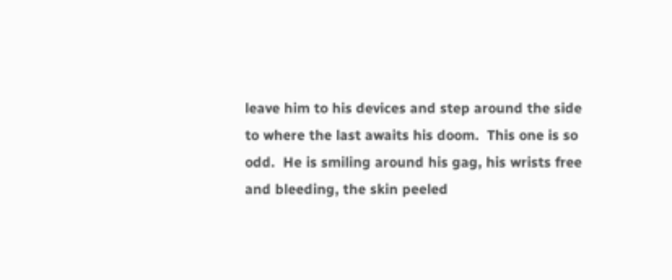leave him to his devices and step around the side to where the last awaits his doom.  This one is so odd.  He is smiling around his gag, his wrists free and bleeding, the skin peeled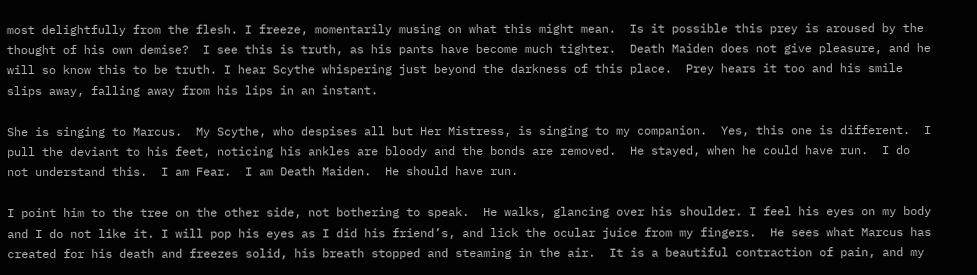most delightfully from the flesh. I freeze, momentarily musing on what this might mean.  Is it possible this prey is aroused by the thought of his own demise?  I see this is truth, as his pants have become much tighter.  Death Maiden does not give pleasure, and he will so know this to be truth. I hear Scythe whispering just beyond the darkness of this place.  Prey hears it too and his smile slips away, falling away from his lips in an instant.

She is singing to Marcus.  My Scythe, who despises all but Her Mistress, is singing to my companion.  Yes, this one is different.  I pull the deviant to his feet, noticing his ankles are bloody and the bonds are removed.  He stayed, when he could have run.  I do not understand this.  I am Fear.  I am Death Maiden.  He should have run.

I point him to the tree on the other side, not bothering to speak.  He walks, glancing over his shoulder. I feel his eyes on my body and I do not like it. I will pop his eyes as I did his friend’s, and lick the ocular juice from my fingers.  He sees what Marcus has created for his death and freezes solid, his breath stopped and steaming in the air.  It is a beautiful contraction of pain, and my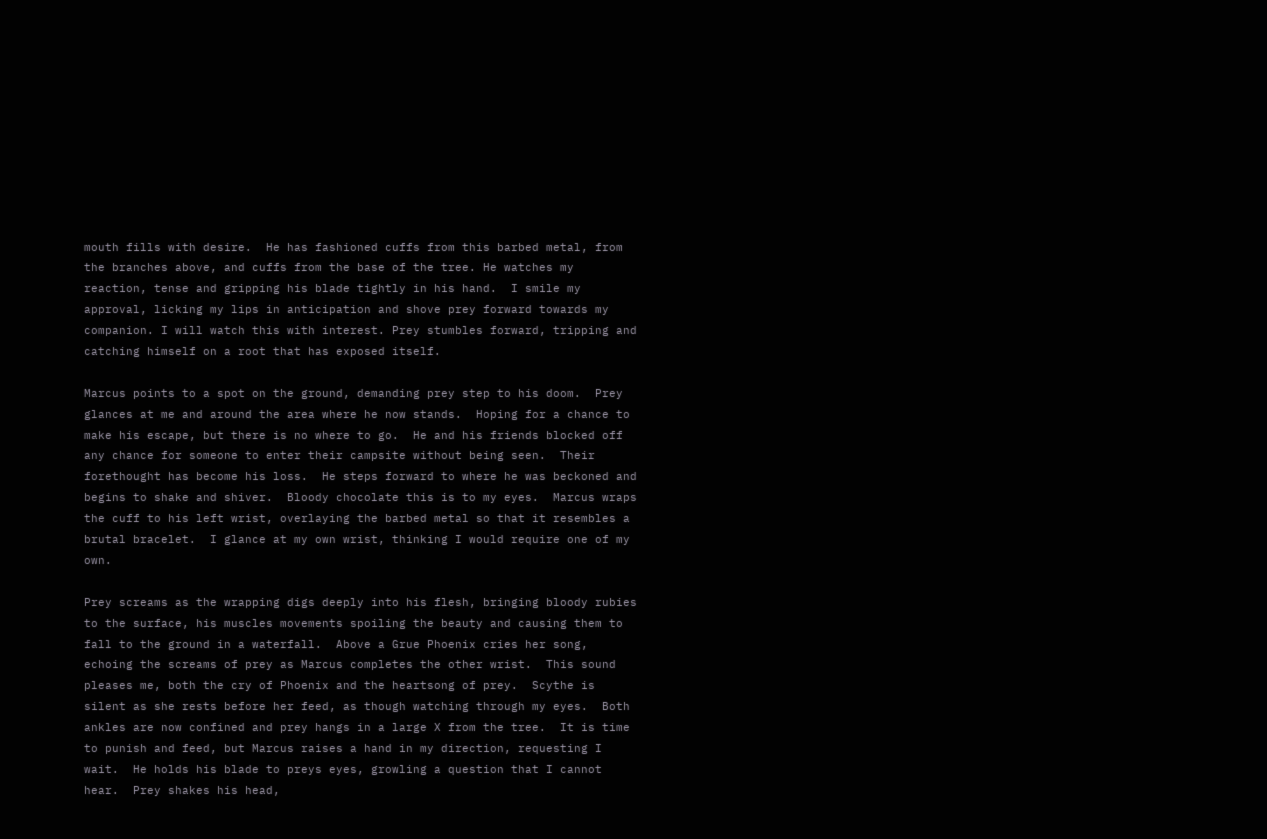mouth fills with desire.  He has fashioned cuffs from this barbed metal, from the branches above, and cuffs from the base of the tree. He watches my reaction, tense and gripping his blade tightly in his hand.  I smile my approval, licking my lips in anticipation and shove prey forward towards my companion. I will watch this with interest. Prey stumbles forward, tripping and catching himself on a root that has exposed itself.

Marcus points to a spot on the ground, demanding prey step to his doom.  Prey glances at me and around the area where he now stands.  Hoping for a chance to make his escape, but there is no where to go.  He and his friends blocked off any chance for someone to enter their campsite without being seen.  Their forethought has become his loss.  He steps forward to where he was beckoned and begins to shake and shiver.  Bloody chocolate this is to my eyes.  Marcus wraps the cuff to his left wrist, overlaying the barbed metal so that it resembles a brutal bracelet.  I glance at my own wrist, thinking I would require one of my own.

Prey screams as the wrapping digs deeply into his flesh, bringing bloody rubies to the surface, his muscles movements spoiling the beauty and causing them to fall to the ground in a waterfall.  Above a Grue Phoenix cries her song, echoing the screams of prey as Marcus completes the other wrist.  This sound pleases me, both the cry of Phoenix and the heartsong of prey.  Scythe is silent as she rests before her feed, as though watching through my eyes.  Both ankles are now confined and prey hangs in a large X from the tree.  It is time to punish and feed, but Marcus raises a hand in my direction, requesting I wait.  He holds his blade to preys eyes, growling a question that I cannot hear.  Prey shakes his head,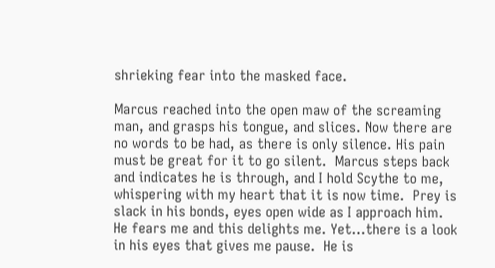shrieking fear into the masked face.

Marcus reached into the open maw of the screaming man, and grasps his tongue, and slices. Now there are no words to be had, as there is only silence. His pain must be great for it to go silent.  Marcus steps back and indicates he is through, and I hold Scythe to me, whispering with my heart that it is now time.  Prey is slack in his bonds, eyes open wide as I approach him.  He fears me and this delights me. Yet…there is a look in his eyes that gives me pause.  He is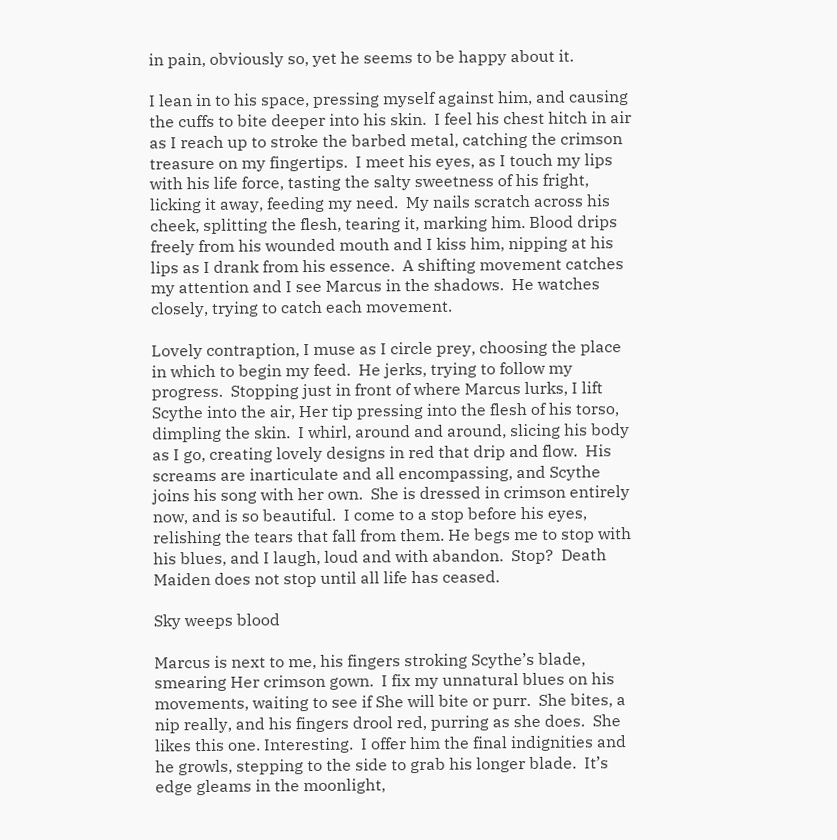in pain, obviously so, yet he seems to be happy about it.

I lean in to his space, pressing myself against him, and causing the cuffs to bite deeper into his skin.  I feel his chest hitch in air as I reach up to stroke the barbed metal, catching the crimson treasure on my fingertips.  I meet his eyes, as I touch my lips with his life force, tasting the salty sweetness of his fright, licking it away, feeding my need.  My nails scratch across his cheek, splitting the flesh, tearing it, marking him. Blood drips freely from his wounded mouth and I kiss him, nipping at his lips as I drank from his essence.  A shifting movement catches my attention and I see Marcus in the shadows.  He watches closely, trying to catch each movement.

Lovely contraption, I muse as I circle prey, choosing the place in which to begin my feed.  He jerks, trying to follow my progress.  Stopping just in front of where Marcus lurks, I lift Scythe into the air, Her tip pressing into the flesh of his torso, dimpling the skin.  I whirl, around and around, slicing his body as I go, creating lovely designs in red that drip and flow.  His screams are inarticulate and all encompassing, and Scythe joins his song with her own.  She is dressed in crimson entirely now, and is so beautiful.  I come to a stop before his eyes, relishing the tears that fall from them. He begs me to stop with his blues, and I laugh, loud and with abandon.  Stop?  Death Maiden does not stop until all life has ceased.

Sky weeps blood

Marcus is next to me, his fingers stroking Scythe’s blade, smearing Her crimson gown.  I fix my unnatural blues on his movements, waiting to see if She will bite or purr.  She bites, a nip really, and his fingers drool red, purring as she does.  She likes this one. Interesting.  I offer him the final indignities and he growls, stepping to the side to grab his longer blade.  It’s edge gleams in the moonlight,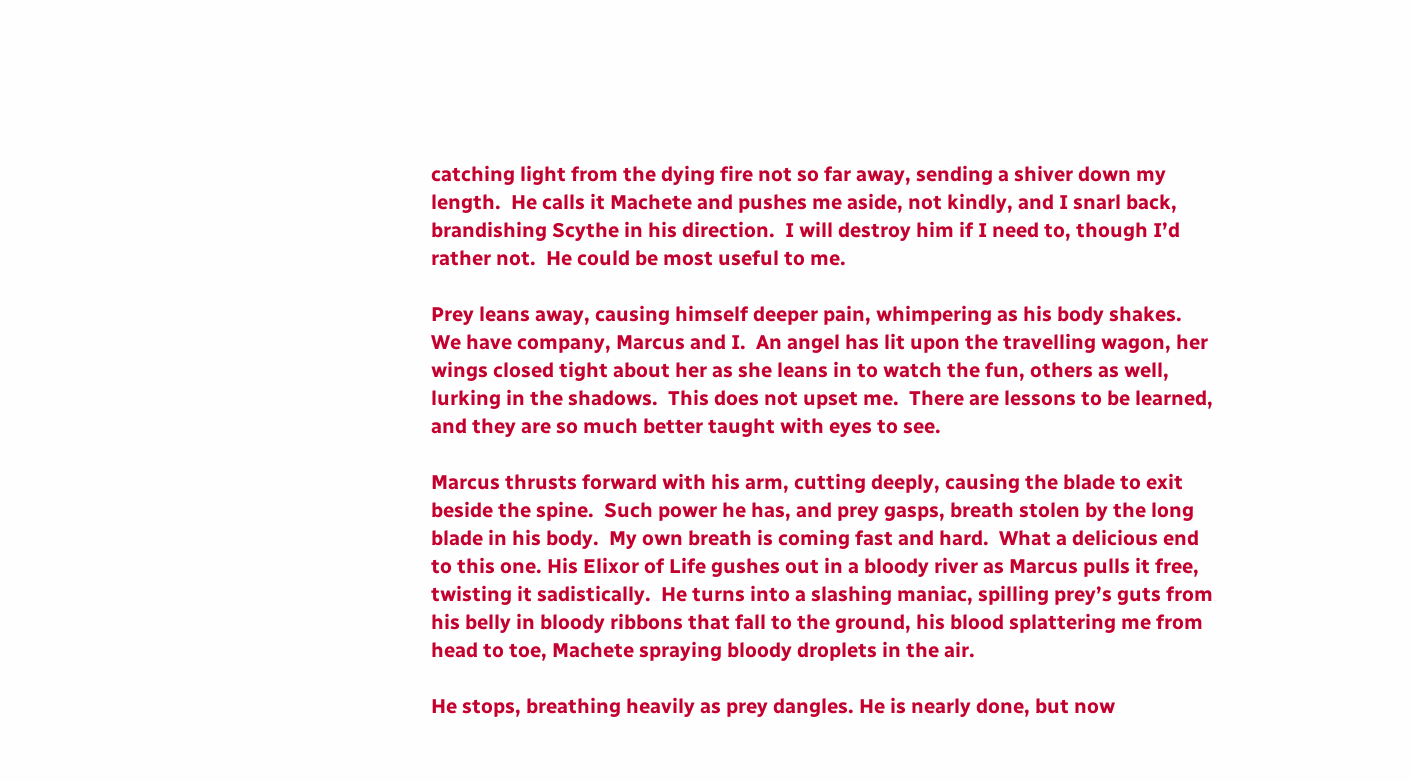catching light from the dying fire not so far away, sending a shiver down my length.  He calls it Machete and pushes me aside, not kindly, and I snarl back, brandishing Scythe in his direction.  I will destroy him if I need to, though I’d rather not.  He could be most useful to me.

Prey leans away, causing himself deeper pain, whimpering as his body shakes.  We have company, Marcus and I.  An angel has lit upon the travelling wagon, her wings closed tight about her as she leans in to watch the fun, others as well, lurking in the shadows.  This does not upset me.  There are lessons to be learned, and they are so much better taught with eyes to see.

Marcus thrusts forward with his arm, cutting deeply, causing the blade to exit beside the spine.  Such power he has, and prey gasps, breath stolen by the long blade in his body.  My own breath is coming fast and hard.  What a delicious end to this one. His Elixor of Life gushes out in a bloody river as Marcus pulls it free, twisting it sadistically.  He turns into a slashing maniac, spilling prey’s guts from his belly in bloody ribbons that fall to the ground, his blood splattering me from head to toe, Machete spraying bloody droplets in the air.

He stops, breathing heavily as prey dangles. He is nearly done, but now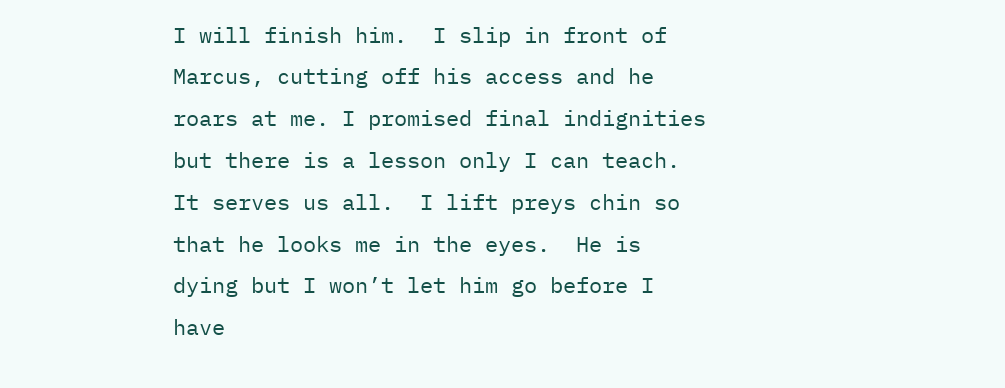I will finish him.  I slip in front of Marcus, cutting off his access and he roars at me. I promised final indignities but there is a lesson only I can teach. It serves us all.  I lift preys chin so that he looks me in the eyes.  He is dying but I won’t let him go before I have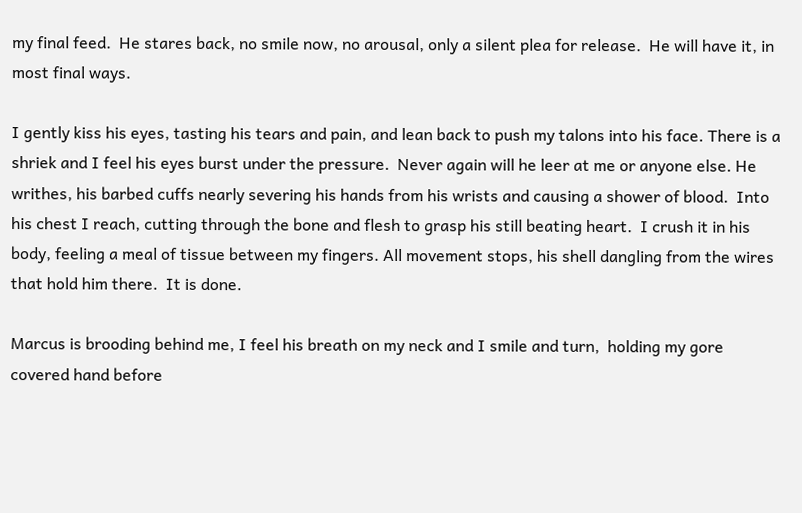my final feed.  He stares back, no smile now, no arousal, only a silent plea for release.  He will have it, in most final ways.

I gently kiss his eyes, tasting his tears and pain, and lean back to push my talons into his face. There is a shriek and I feel his eyes burst under the pressure.  Never again will he leer at me or anyone else. He writhes, his barbed cuffs nearly severing his hands from his wrists and causing a shower of blood.  Into his chest I reach, cutting through the bone and flesh to grasp his still beating heart.  I crush it in his body, feeling a meal of tissue between my fingers. All movement stops, his shell dangling from the wires that hold him there.  It is done.

Marcus is brooding behind me, I feel his breath on my neck and I smile and turn,  holding my gore covered hand before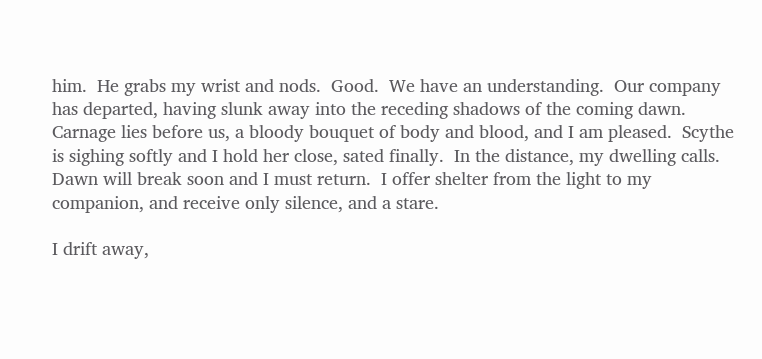him.  He grabs my wrist and nods.  Good.  We have an understanding.  Our company has departed, having slunk away into the receding shadows of the coming dawn. Carnage lies before us, a bloody bouquet of body and blood, and I am pleased.  Scythe is sighing softly and I hold her close, sated finally.  In the distance, my dwelling calls.  Dawn will break soon and I must return.  I offer shelter from the light to my companion, and receive only silence, and a stare.

I drift away,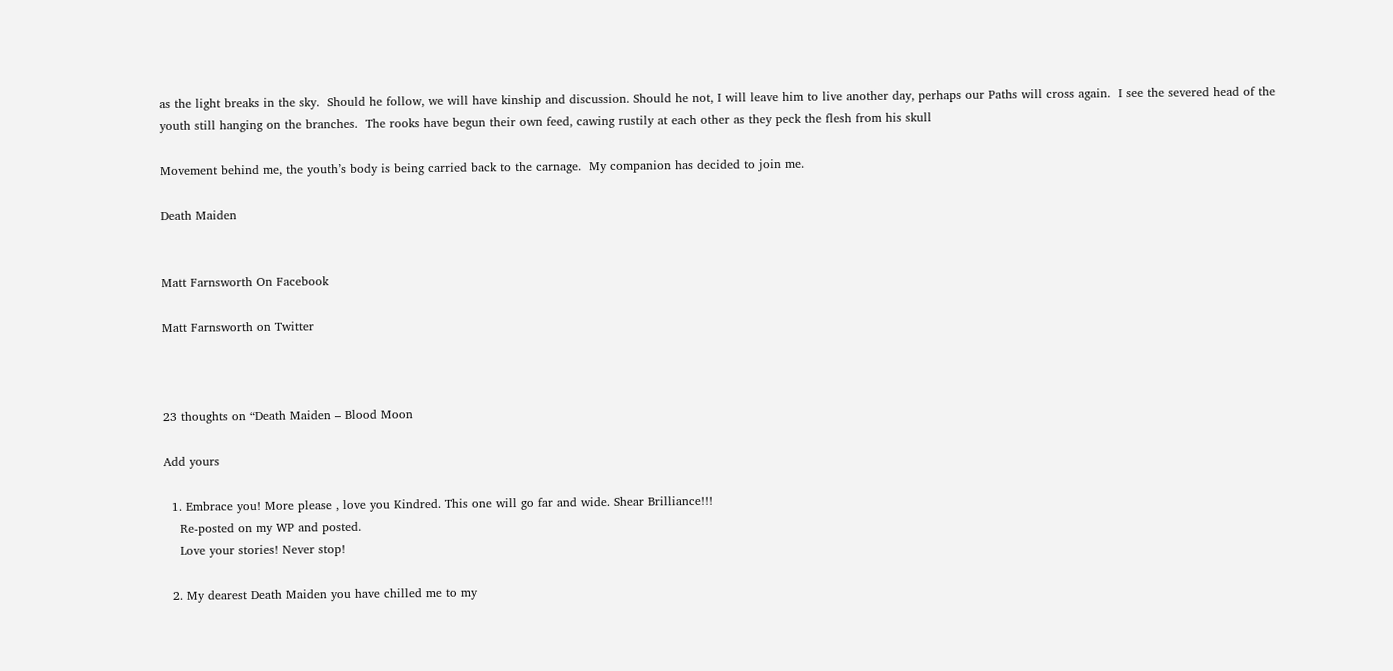as the light breaks in the sky.  Should he follow, we will have kinship and discussion. Should he not, I will leave him to live another day, perhaps our Paths will cross again.  I see the severed head of the youth still hanging on the branches.  The rooks have begun their own feed, cawing rustily at each other as they peck the flesh from his skull

Movement behind me, the youth’s body is being carried back to the carnage.  My companion has decided to join me.

Death Maiden


Matt Farnsworth On Facebook

Matt Farnsworth on Twitter



23 thoughts on “Death Maiden – Blood Moon

Add yours

  1. Embrace you! More please , love you Kindred. This one will go far and wide. Shear Brilliance!!!
    Re-posted on my WP and posted.
    Love your stories! Never stop!

  2. My dearest Death Maiden you have chilled me to my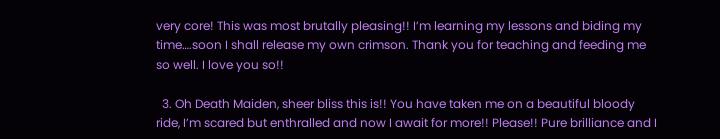very core! This was most brutally pleasing!! I’m learning my lessons and biding my time….soon I shall release my own crimson. Thank you for teaching and feeding me so well. I love you so!!

  3. Oh Death Maiden, sheer bliss this is!! You have taken me on a beautiful bloody ride, I’m scared but enthralled and now I await for more!! Please!! Pure brilliance and I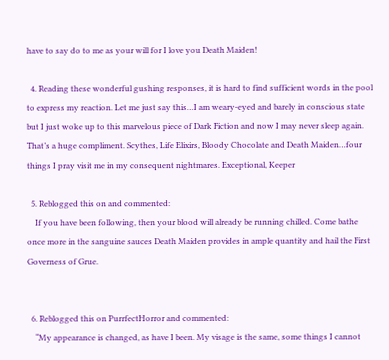have to say do to me as your will for I love you Death Maiden!

  4. Reading these wonderful gushing responses, it is hard to find sufficient words in the pool to express my reaction. Let me just say this…I am weary-eyed and barely in conscious state but I just woke up to this marvelous piece of Dark Fiction and now I may never sleep again. That’s a huge compliment. Scythes, Life Elixirs, Bloody Chocolate and Death Maiden…four things I pray visit me in my consequent nightmares. Exceptional, Keeper

  5. Reblogged this on and commented:
    If you have been following, then your blood will already be running chilled. Come bathe once more in the sanguine sauces Death Maiden provides in ample quantity and hail the First Governess of Grue.


  6. Reblogged this on PurrfectHorror and commented:
    “My appearance is changed, as have I been. My visage is the same, some things I cannot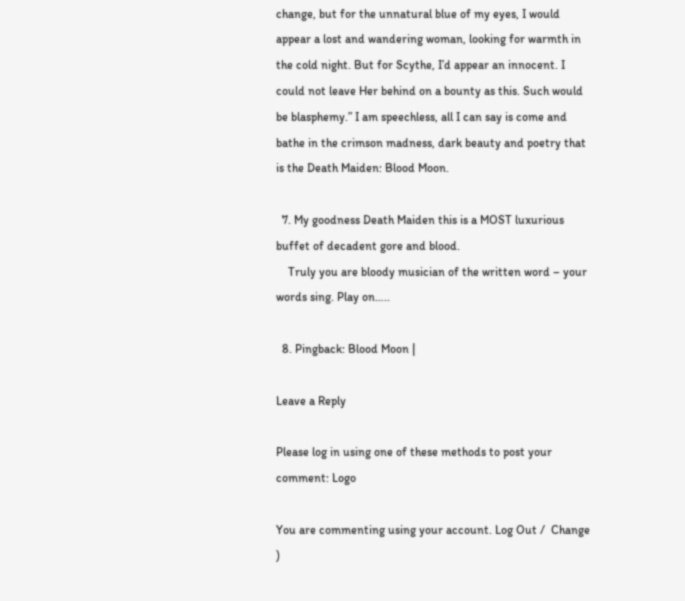change, but for the unnatural blue of my eyes, I would appear a lost and wandering woman, looking for warmth in the cold night. But for Scythe, I’d appear an innocent. I could not leave Her behind on a bounty as this. Such would be blasphemy.” I am speechless, all I can say is come and bathe in the crimson madness, dark beauty and poetry that is the Death Maiden: Blood Moon.

  7. My goodness Death Maiden this is a MOST luxurious buffet of decadent gore and blood.
    Truly you are bloody musician of the written word – your words sing. Play on…..

  8. Pingback: Blood Moon |

Leave a Reply

Please log in using one of these methods to post your comment: Logo

You are commenting using your account. Log Out /  Change )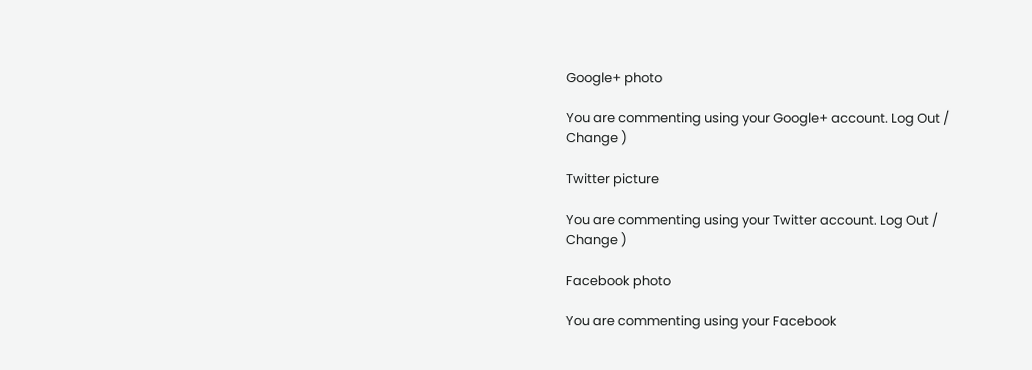Google+ photo

You are commenting using your Google+ account. Log Out /  Change )

Twitter picture

You are commenting using your Twitter account. Log Out /  Change )

Facebook photo

You are commenting using your Facebook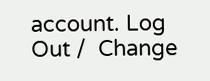account. Log Out /  Change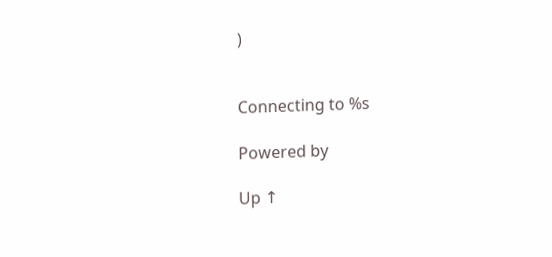)


Connecting to %s

Powered by

Up ↑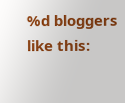%d bloggers like this: